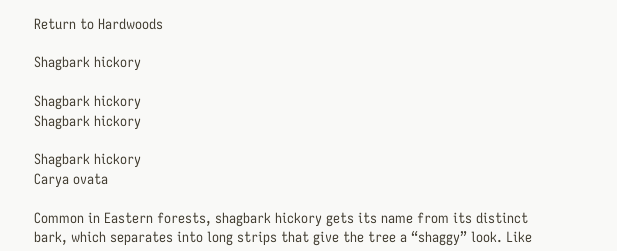Return to Hardwoods

Shagbark hickory

Shagbark hickory
Shagbark hickory

Shagbark hickory
Carya ovata

Common in Eastern forests, shagbark hickory gets its name from its distinct bark, which separates into long strips that give the tree a “shaggy” look. Like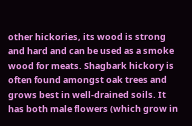other hickories, its wood is strong and hard and can be used as a smoke wood for meats. Shagbark hickory is often found amongst oak trees and grows best in well-drained soils. It has both male flowers (which grow in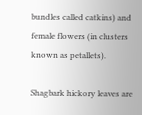bundles called catkins) and female flowers (in clusters known as petallets).

Shagbark hickory leaves are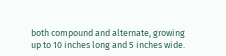both compound and alternate, growing up to 10 inches long and 5 inches wide.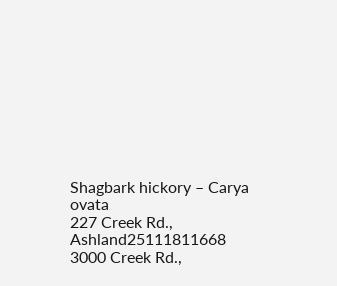Shagbark hickory – Carya ovata
227 Creek Rd., Ashland25111811668
3000 Creek Rd.,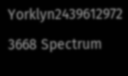Yorklyn2439612972
3668 Spectrum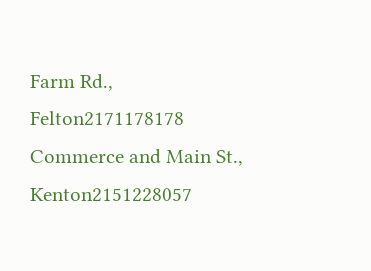Farm Rd., Felton2171178178
Commerce and Main St., Kenton2151228057